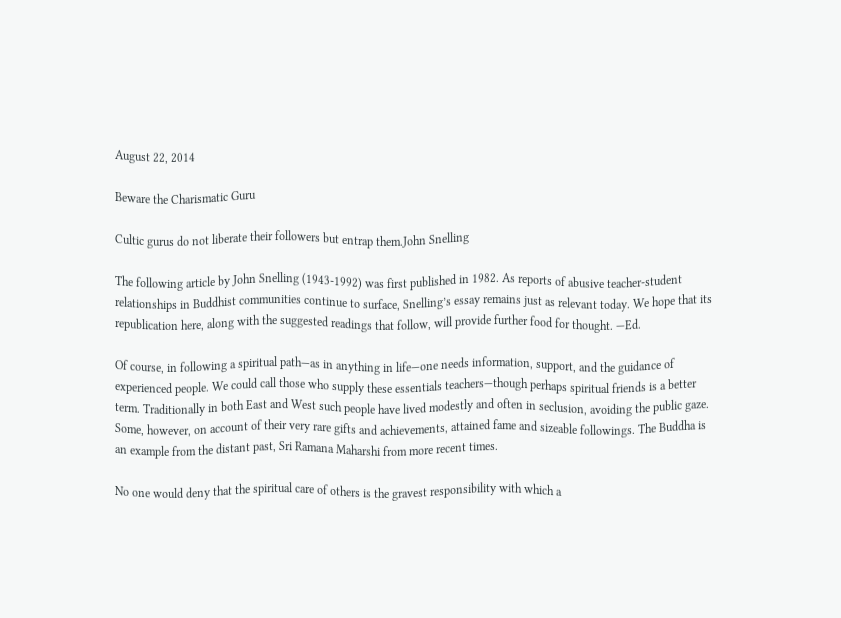August 22, 2014

Beware the Charismatic Guru

Cultic gurus do not liberate their followers but entrap them.John Snelling

The following article by John Snelling (1943-1992) was first published in 1982. As reports of abusive teacher-student relationships in Buddhist communities continue to surface, Snelling’s essay remains just as relevant today. We hope that its republication here, along with the suggested readings that follow, will provide further food for thought. —Ed.

Of course, in following a spiritual path—as in anything in life—one needs information, support, and the guidance of experienced people. We could call those who supply these essentials teachers—though perhaps spiritual friends is a better term. Traditionally in both East and West such people have lived modestly and often in seclusion, avoiding the public gaze. Some, however, on account of their very rare gifts and achievements, attained fame and sizeable followings. The Buddha is an example from the distant past, Sri Ramana Maharshi from more recent times.

No one would deny that the spiritual care of others is the gravest responsibility with which a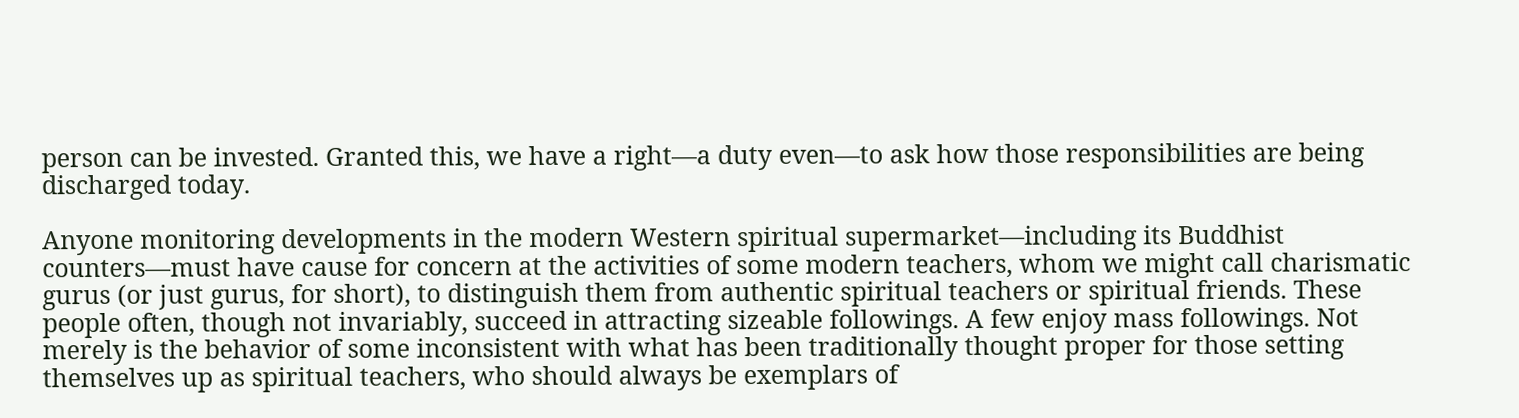person can be invested. Granted this, we have a right—a duty even—to ask how those responsibilities are being discharged today.

Anyone monitoring developments in the modern Western spiritual supermarket—including its Buddhist counters—must have cause for concern at the activities of some modern teachers, whom we might call charismatic gurus (or just gurus, for short), to distinguish them from authentic spiritual teachers or spiritual friends. These people often, though not invariably, succeed in attracting sizeable followings. A few enjoy mass followings. Not merely is the behavior of some inconsistent with what has been traditionally thought proper for those setting themselves up as spiritual teachers, who should always be exemplars of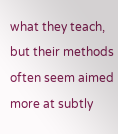what they teach, but their methods often seem aimed more at subtly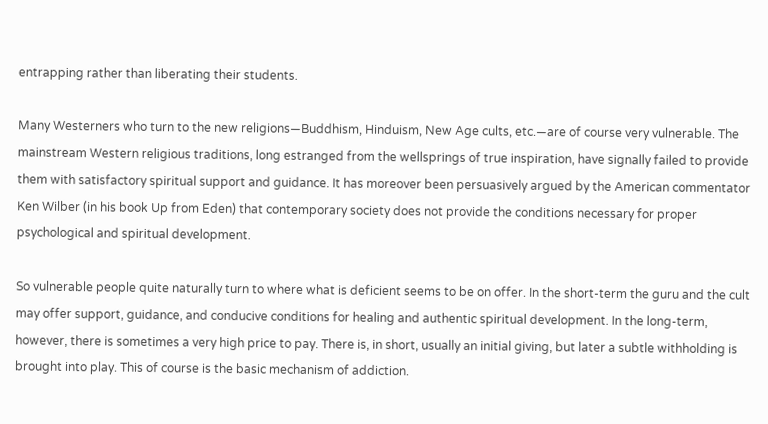entrapping rather than liberating their students.

Many Westerners who turn to the new religions—Buddhism, Hinduism, New Age cults, etc.—are of course very vulnerable. The mainstream Western religious traditions, long estranged from the wellsprings of true inspiration, have signally failed to provide them with satisfactory spiritual support and guidance. It has moreover been persuasively argued by the American commentator Ken Wilber (in his book Up from Eden) that contemporary society does not provide the conditions necessary for proper psychological and spiritual development.

So vulnerable people quite naturally turn to where what is deficient seems to be on offer. In the short-term the guru and the cult may offer support, guidance, and conducive conditions for healing and authentic spiritual development. In the long-term, however, there is sometimes a very high price to pay. There is, in short, usually an initial giving, but later a subtle withholding is brought into play. This of course is the basic mechanism of addiction.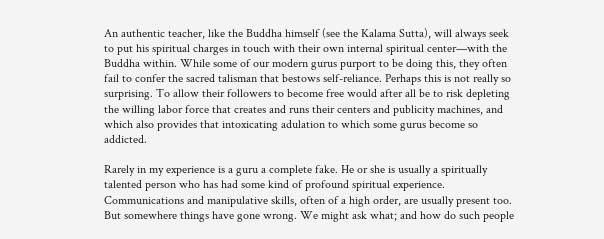An authentic teacher, like the Buddha himself (see the Kalama Sutta), will always seek to put his spiritual charges in touch with their own internal spiritual center—with the Buddha within. While some of our modern gurus purport to be doing this, they often fail to confer the sacred talisman that bestows self-reliance. Perhaps this is not really so surprising. To allow their followers to become free would after all be to risk depleting the willing labor force that creates and runs their centers and publicity machines, and which also provides that intoxicating adulation to which some gurus become so addicted.

Rarely in my experience is a guru a complete fake. He or she is usually a spiritually talented person who has had some kind of profound spiritual experience. Communications and manipulative skills, often of a high order, are usually present too. But somewhere things have gone wrong. We might ask what; and how do such people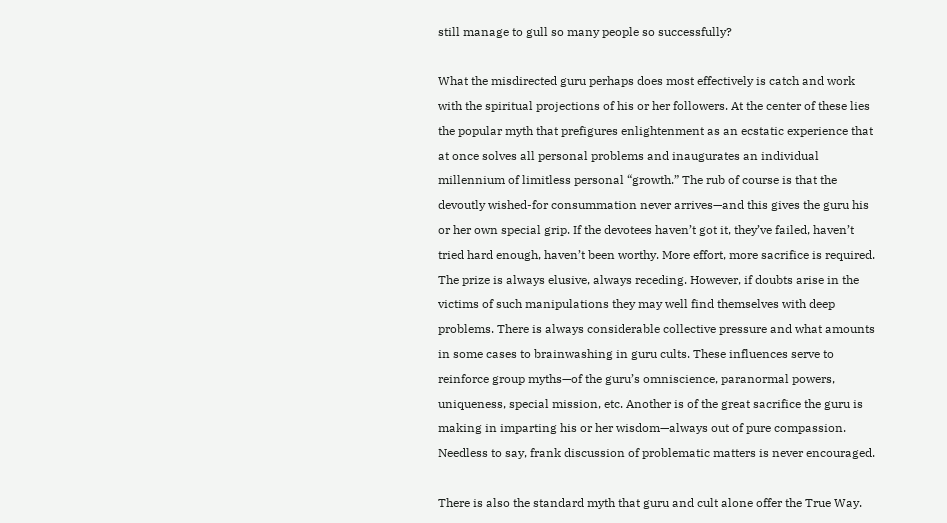still manage to gull so many people so successfully?

What the misdirected guru perhaps does most effectively is catch and work with the spiritual projections of his or her followers. At the center of these lies the popular myth that prefigures enlightenment as an ecstatic experience that at once solves all personal problems and inaugurates an individual millennium of limitless personal “growth.” The rub of course is that the devoutly wished-for consummation never arrives—and this gives the guru his or her own special grip. If the devotees haven’t got it, they’ve failed, haven’t tried hard enough, haven’t been worthy. More effort, more sacrifice is required. The prize is always elusive, always receding. However, if doubts arise in the victims of such manipulations they may well find themselves with deep problems. There is always considerable collective pressure and what amounts in some cases to brainwashing in guru cults. These influences serve to reinforce group myths—of the guru’s omniscience, paranormal powers, uniqueness, special mission, etc. Another is of the great sacrifice the guru is making in imparting his or her wisdom—always out of pure compassion. Needless to say, frank discussion of problematic matters is never encouraged.

There is also the standard myth that guru and cult alone offer the True Way.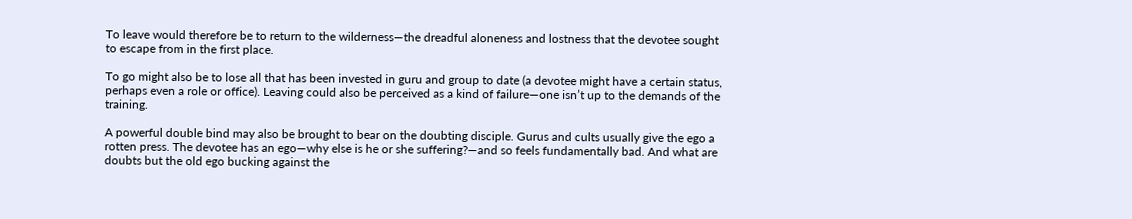To leave would therefore be to return to the wilderness—the dreadful aloneness and lostness that the devotee sought to escape from in the first place.

To go might also be to lose all that has been invested in guru and group to date (a devotee might have a certain status, perhaps even a role or office). Leaving could also be perceived as a kind of failure—one isn’t up to the demands of the training.

A powerful double bind may also be brought to bear on the doubting disciple. Gurus and cults usually give the ego a rotten press. The devotee has an ego—why else is he or she suffering?—and so feels fundamentally bad. And what are doubts but the old ego bucking against the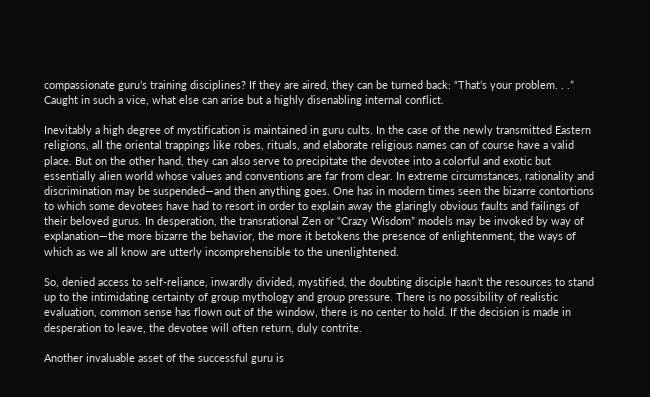compassionate guru’s training disciplines? If they are aired, they can be turned back: “That’s your problem. . .” Caught in such a vice, what else can arise but a highly disenabling internal conflict.

Inevitably a high degree of mystification is maintained in guru cults. In the case of the newly transmitted Eastern religions, all the oriental trappings like robes, rituals, and elaborate religious names can of course have a valid place. But on the other hand, they can also serve to precipitate the devotee into a colorful and exotic but essentially alien world whose values and conventions are far from clear. In extreme circumstances, rationality and discrimination may be suspended—and then anything goes. One has in modern times seen the bizarre contortions to which some devotees have had to resort in order to explain away the glaringly obvious faults and failings of their beloved gurus. In desperation, the transrational Zen or “Crazy Wisdom” models may be invoked by way of explanation—the more bizarre the behavior, the more it betokens the presence of enlightenment, the ways of which as we all know are utterly incomprehensible to the unenlightened.

So, denied access to self-reliance, inwardly divided, mystified, the doubting disciple hasn’t the resources to stand up to the intimidating certainty of group mythology and group pressure. There is no possibility of realistic evaluation, common sense has flown out of the window, there is no center to hold. If the decision is made in desperation to leave, the devotee will often return, duly contrite.

Another invaluable asset of the successful guru is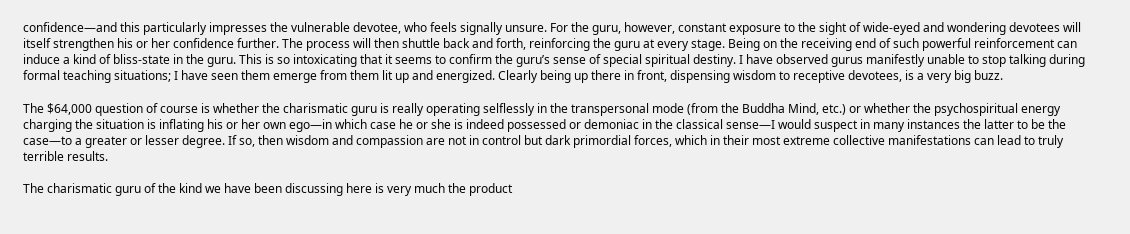confidence—and this particularly impresses the vulnerable devotee, who feels signally unsure. For the guru, however, constant exposure to the sight of wide-eyed and wondering devotees will itself strengthen his or her confidence further. The process will then shuttle back and forth, reinforcing the guru at every stage. Being on the receiving end of such powerful reinforcement can induce a kind of bliss-state in the guru. This is so intoxicating that it seems to confirm the guru’s sense of special spiritual destiny. I have observed gurus manifestly unable to stop talking during formal teaching situations; I have seen them emerge from them lit up and energized. Clearly being up there in front, dispensing wisdom to receptive devotees, is a very big buzz.

The $64,000 question of course is whether the charismatic guru is really operating selflessly in the transpersonal mode (from the Buddha Mind, etc.) or whether the psychospiritual energy charging the situation is inflating his or her own ego—in which case he or she is indeed possessed or demoniac in the classical sense—I would suspect in many instances the latter to be the case—to a greater or lesser degree. If so, then wisdom and compassion are not in control but dark primordial forces, which in their most extreme collective manifestations can lead to truly terrible results.

The charismatic guru of the kind we have been discussing here is very much the product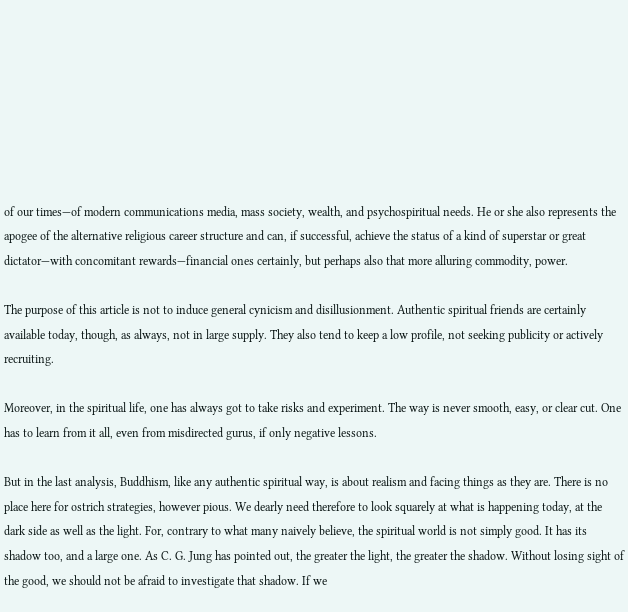of our times—of modern communications media, mass society, wealth, and psychospiritual needs. He or she also represents the apogee of the alternative religious career structure and can, if successful, achieve the status of a kind of superstar or great dictator—with concomitant rewards—financial ones certainly, but perhaps also that more alluring commodity, power.

The purpose of this article is not to induce general cynicism and disillusionment. Authentic spiritual friends are certainly available today, though, as always, not in large supply. They also tend to keep a low profile, not seeking publicity or actively recruiting.

Moreover, in the spiritual life, one has always got to take risks and experiment. The way is never smooth, easy, or clear cut. One has to learn from it all, even from misdirected gurus, if only negative lessons.

But in the last analysis, Buddhism, like any authentic spiritual way, is about realism and facing things as they are. There is no place here for ostrich strategies, however pious. We dearly need therefore to look squarely at what is happening today, at the dark side as well as the light. For, contrary to what many naively believe, the spiritual world is not simply good. It has its shadow too, and a large one. As C. G. Jung has pointed out, the greater the light, the greater the shadow. Without losing sight of the good, we should not be afraid to investigate that shadow. If we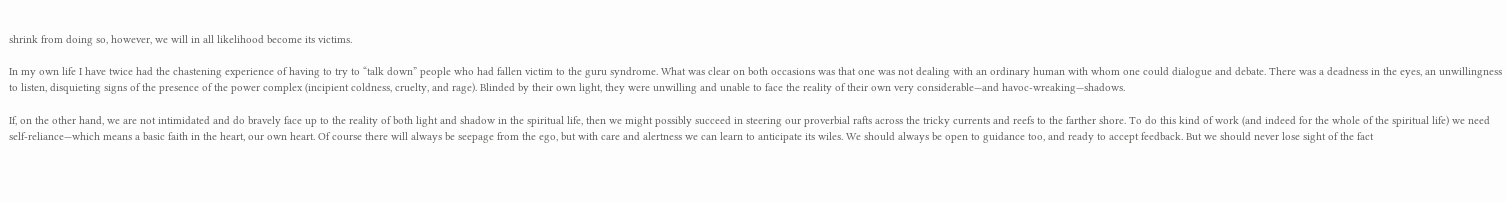shrink from doing so, however, we will in all likelihood become its victims.

In my own life I have twice had the chastening experience of having to try to “talk down” people who had fallen victim to the guru syndrome. What was clear on both occasions was that one was not dealing with an ordinary human with whom one could dialogue and debate. There was a deadness in the eyes, an unwillingness to listen, disquieting signs of the presence of the power complex (incipient coldness, cruelty, and rage). Blinded by their own light, they were unwilling and unable to face the reality of their own very considerable—and havoc-wreaking—shadows.

If, on the other hand, we are not intimidated and do bravely face up to the reality of both light and shadow in the spiritual life, then we might possibly succeed in steering our proverbial rafts across the tricky currents and reefs to the farther shore. To do this kind of work (and indeed for the whole of the spiritual life) we need self-reliance—which means a basic faith in the heart, our own heart. Of course there will always be seepage from the ego, but with care and alertness we can learn to anticipate its wiles. We should always be open to guidance too, and ready to accept feedback. But we should never lose sight of the fact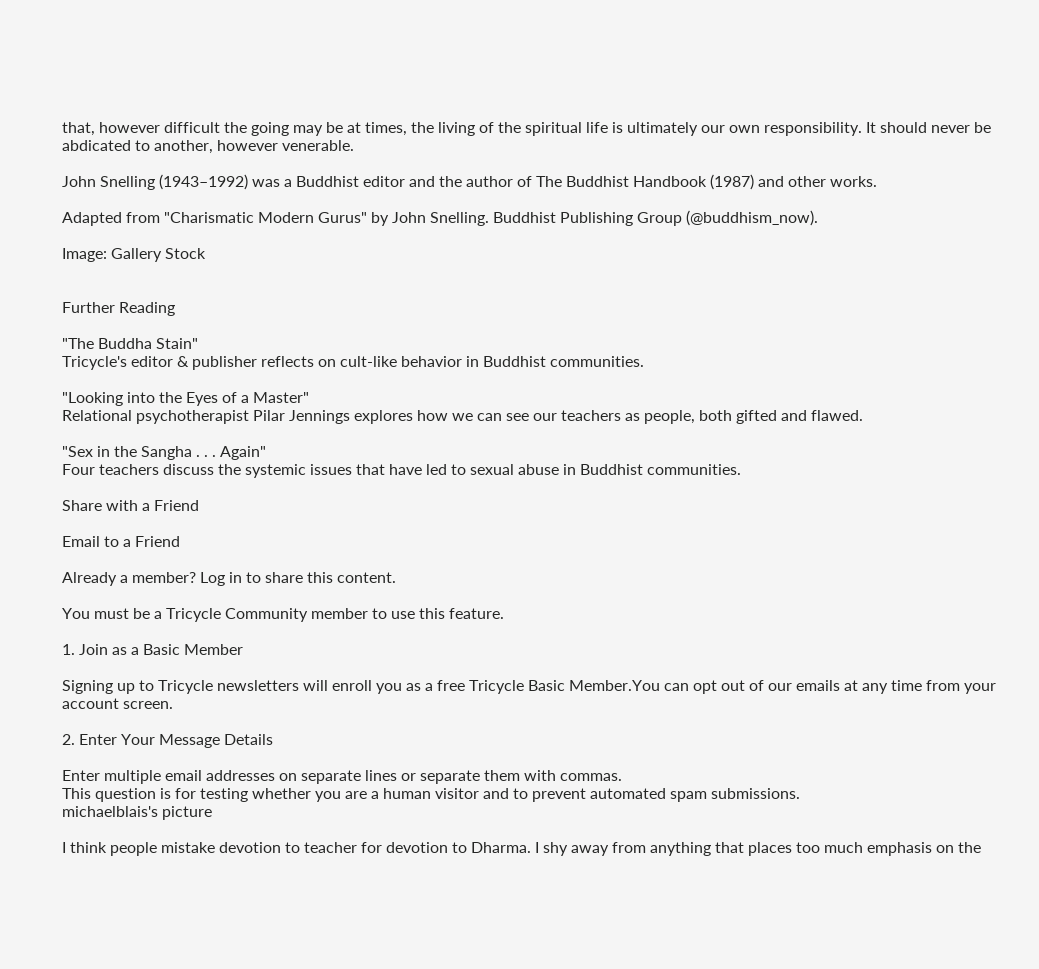that, however difficult the going may be at times, the living of the spiritual life is ultimately our own responsibility. It should never be abdicated to another, however venerable.

John Snelling (1943–1992) was a Buddhist editor and the author of The Buddhist Handbook (1987) and other works.

Adapted from "Charismatic Modern Gurus" by John Snelling. Buddhist Publishing Group (@buddhism_now).

Image: Gallery Stock


Further Reading

"The Buddha Stain"
Tricycle's editor & publisher reflects on cult-like behavior in Buddhist communities.

"Looking into the Eyes of a Master"
Relational psychotherapist Pilar Jennings explores how we can see our teachers as people, both gifted and flawed.

"Sex in the Sangha . . . Again"
Four teachers discuss the systemic issues that have led to sexual abuse in Buddhist communities.

Share with a Friend

Email to a Friend

Already a member? Log in to share this content.

You must be a Tricycle Community member to use this feature.

1. Join as a Basic Member

Signing up to Tricycle newsletters will enroll you as a free Tricycle Basic Member.You can opt out of our emails at any time from your account screen.

2. Enter Your Message Details

Enter multiple email addresses on separate lines or separate them with commas.
This question is for testing whether you are a human visitor and to prevent automated spam submissions.
michaelblais's picture

I think people mistake devotion to teacher for devotion to Dharma. I shy away from anything that places too much emphasis on the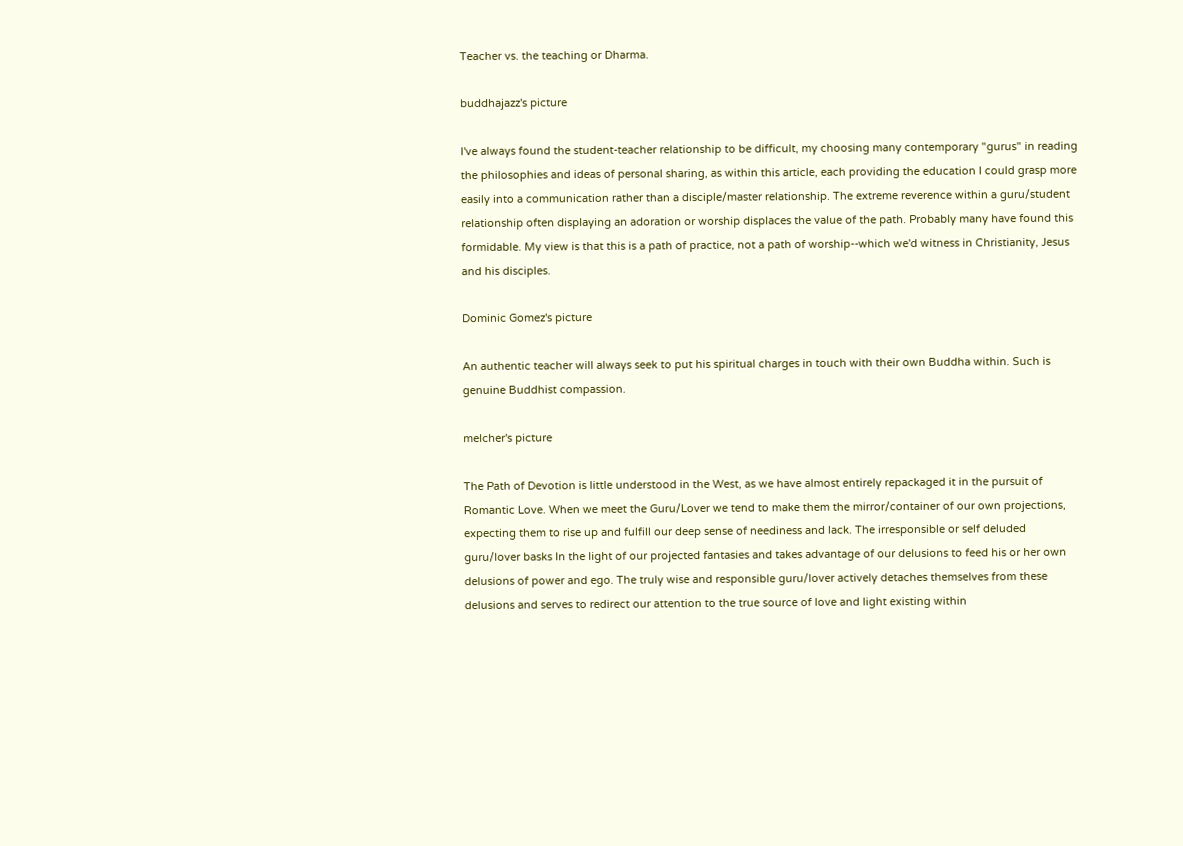Teacher vs. the teaching or Dharma.

buddhajazz's picture

I've always found the student-teacher relationship to be difficult, my choosing many contemporary "gurus" in reading the philosophies and ideas of personal sharing, as within this article, each providing the education I could grasp more easily into a communication rather than a disciple/master relationship. The extreme reverence within a guru/student relationship often displaying an adoration or worship displaces the value of the path. Probably many have found this formidable. My view is that this is a path of practice, not a path of worship--which we'd witness in Christianity, Jesus and his disciples.

Dominic Gomez's picture

An authentic teacher will always seek to put his spiritual charges in touch with their own Buddha within. Such is genuine Buddhist compassion.

melcher's picture

The Path of Devotion is little understood in the West, as we have almost entirely repackaged it in the pursuit of Romantic Love. When we meet the Guru/Lover we tend to make them the mirror/container of our own projections, expecting them to rise up and fulfill our deep sense of neediness and lack. The irresponsible or self deluded guru/lover basks In the light of our projected fantasies and takes advantage of our delusions to feed his or her own delusions of power and ego. The truly wise and responsible guru/lover actively detaches themselves from these delusions and serves to redirect our attention to the true source of love and light existing within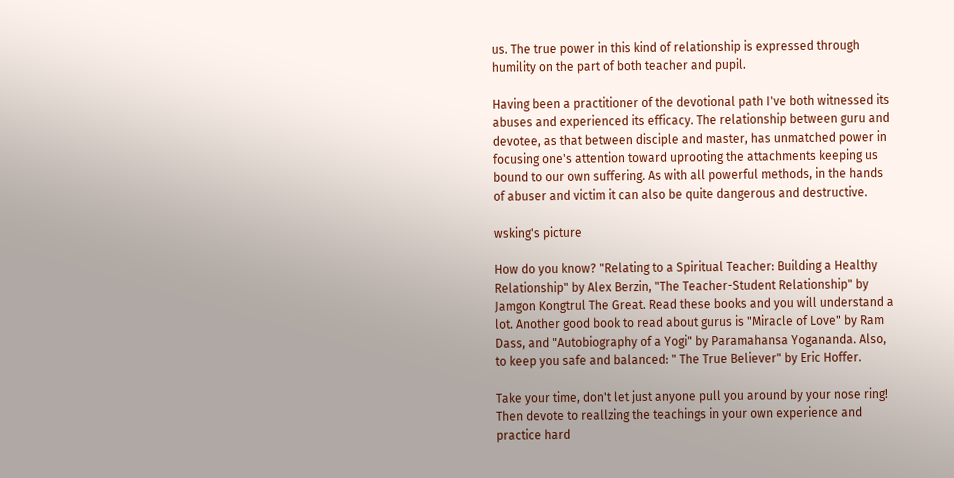us. The true power in this kind of relationship is expressed through humility on the part of both teacher and pupil.

Having been a practitioner of the devotional path I've both witnessed its abuses and experienced its efficacy. The relationship between guru and devotee, as that between disciple and master, has unmatched power in focusing one's attention toward uprooting the attachments keeping us bound to our own suffering. As with all powerful methods, in the hands of abuser and victim it can also be quite dangerous and destructive.

wsking's picture

How do you know? "Relating to a Spiritual Teacher: Building a Healthy Relationship" by Alex Berzin, "The Teacher-Student Relationship" by Jamgon Kongtrul The Great. Read these books and you will understand a lot. Another good book to read about gurus is "Miracle of Love" by Ram Dass, and "Autobiography of a Yogi" by Paramahansa Yogananda. Also, to keep you safe and balanced: " The True Believer" by Eric Hoffer.

Take your time, don't let just anyone pull you around by your nose ring! Then devote to reallzing the teachings in your own experience and practice hard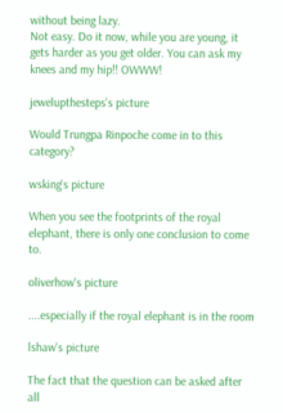without being lazy.
Not easy. Do it now, while you are young, it gets harder as you get older. You can ask my knees and my hip!! OWWW!

jewelupthesteps's picture

Would Trungpa Rinpoche come in to this category?

wsking's picture

When you see the footprints of the royal elephant, there is only one conclusion to come to.

oliverhow's picture

....especially if the royal elephant is in the room

lshaw's picture

The fact that the question can be asked after all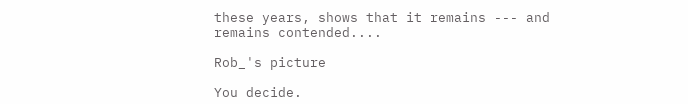these years, shows that it remains --- and remains contended....

Rob_'s picture

You decide.